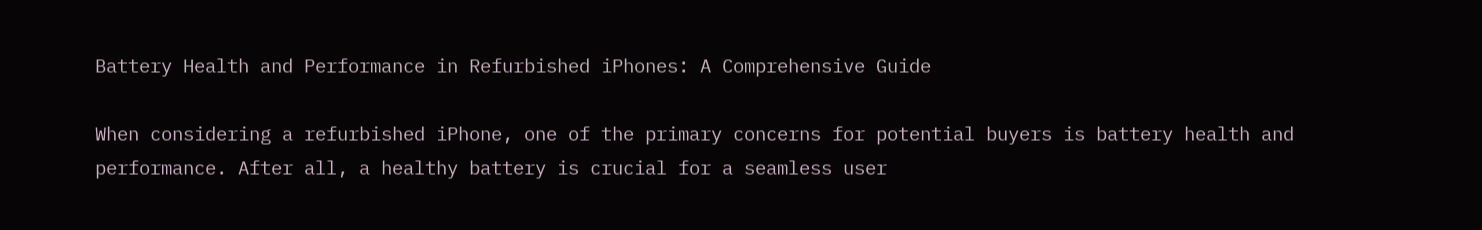Battery Health and Performance in Refurbished iPhones: A Comprehensive Guide

When considering a refurbished iPhone, one of the primary concerns for potential buyers is battery health and performance. After all, a healthy battery is crucial for a seamless user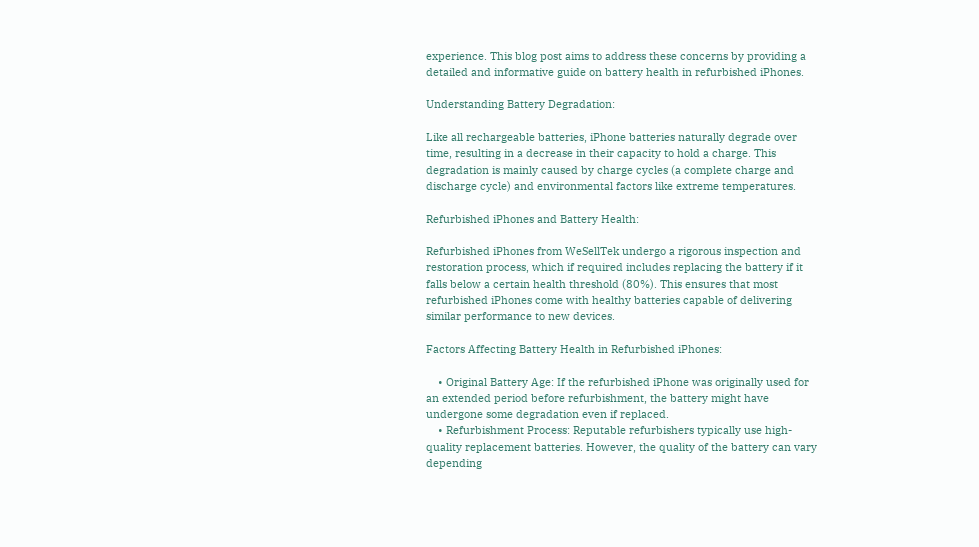experience. This blog post aims to address these concerns by providing a detailed and informative guide on battery health in refurbished iPhones.

Understanding Battery Degradation:

Like all rechargeable batteries, iPhone batteries naturally degrade over time, resulting in a decrease in their capacity to hold a charge. This degradation is mainly caused by charge cycles (a complete charge and discharge cycle) and environmental factors like extreme temperatures.

Refurbished iPhones and Battery Health:

Refurbished iPhones from WeSellTek undergo a rigorous inspection and restoration process, which if required includes replacing the battery if it falls below a certain health threshold (80%). This ensures that most refurbished iPhones come with healthy batteries capable of delivering similar performance to new devices.

Factors Affecting Battery Health in Refurbished iPhones:

    • Original Battery Age: If the refurbished iPhone was originally used for an extended period before refurbishment, the battery might have undergone some degradation even if replaced.
    • Refurbishment Process: Reputable refurbishers typically use high-quality replacement batteries. However, the quality of the battery can vary depending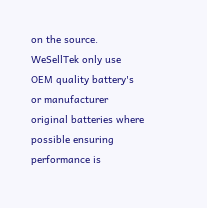on the source. WeSellTek only use OEM quality battery's or manufacturer original batteries where possible ensuring performance is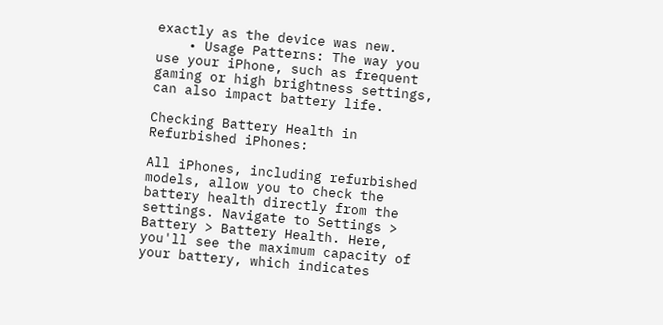exactly as the device was new.
    • Usage Patterns: The way you use your iPhone, such as frequent gaming or high brightness settings, can also impact battery life.

Checking Battery Health in Refurbished iPhones:

All iPhones, including refurbished models, allow you to check the battery health directly from the settings. Navigate to Settings > Battery > Battery Health. Here, you'll see the maximum capacity of your battery, which indicates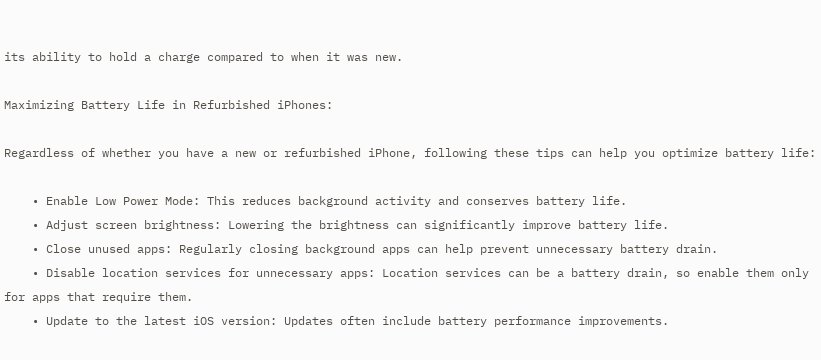its ability to hold a charge compared to when it was new.

Maximizing Battery Life in Refurbished iPhones:

Regardless of whether you have a new or refurbished iPhone, following these tips can help you optimize battery life:

    • Enable Low Power Mode: This reduces background activity and conserves battery life.
    • Adjust screen brightness: Lowering the brightness can significantly improve battery life.
    • Close unused apps: Regularly closing background apps can help prevent unnecessary battery drain.
    • Disable location services for unnecessary apps: Location services can be a battery drain, so enable them only for apps that require them.
    • Update to the latest iOS version: Updates often include battery performance improvements.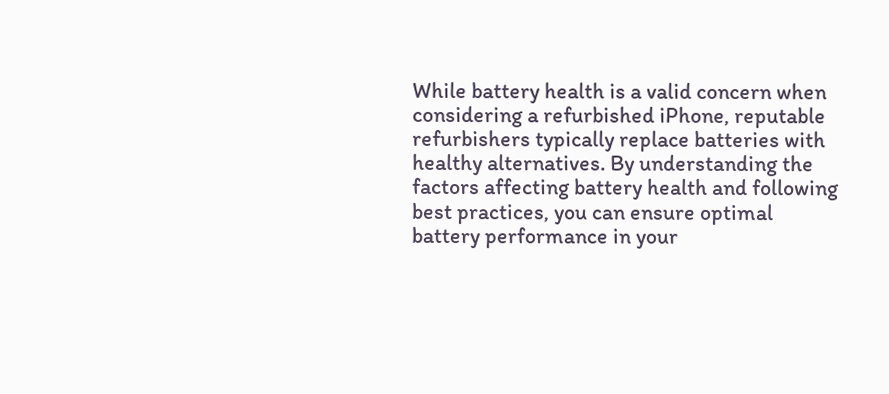While battery health is a valid concern when considering a refurbished iPhone, reputable refurbishers typically replace batteries with healthy alternatives. By understanding the factors affecting battery health and following best practices, you can ensure optimal battery performance in your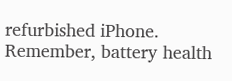refurbished iPhone. Remember, battery health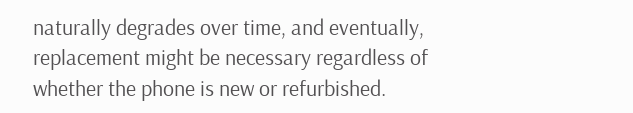naturally degrades over time, and eventually, replacement might be necessary regardless of whether the phone is new or refurbished.